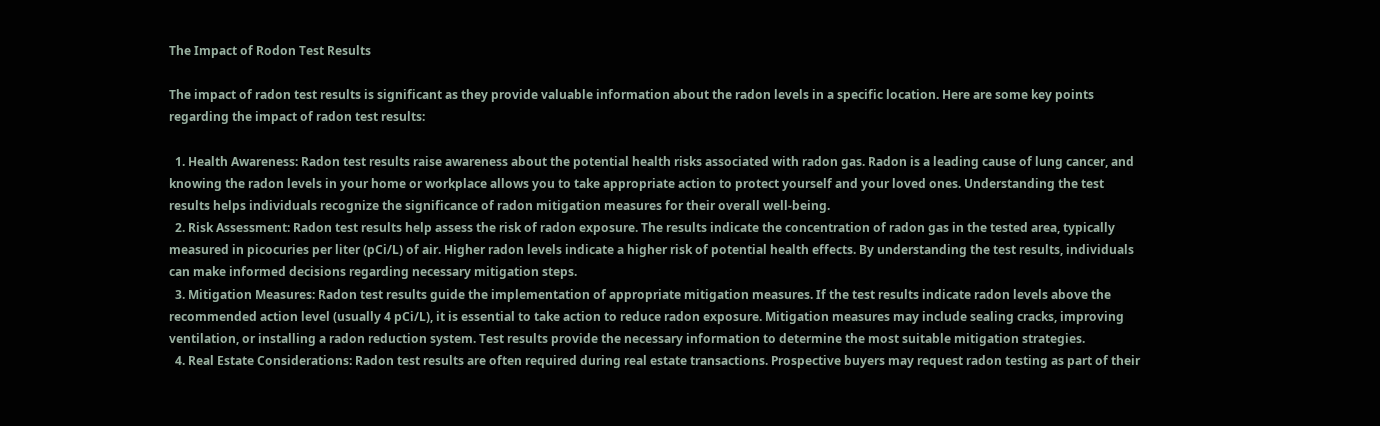The Impact of Rodon Test Results

The impact of radon test results is significant as they provide valuable information about the radon levels in a specific location. Here are some key points regarding the impact of radon test results:

  1. Health Awareness: Radon test results raise awareness about the potential health risks associated with radon gas. Radon is a leading cause of lung cancer, and knowing the radon levels in your home or workplace allows you to take appropriate action to protect yourself and your loved ones. Understanding the test results helps individuals recognize the significance of radon mitigation measures for their overall well-being.
  2. Risk Assessment: Radon test results help assess the risk of radon exposure. The results indicate the concentration of radon gas in the tested area, typically measured in picocuries per liter (pCi/L) of air. Higher radon levels indicate a higher risk of potential health effects. By understanding the test results, individuals can make informed decisions regarding necessary mitigation steps.
  3. Mitigation Measures: Radon test results guide the implementation of appropriate mitigation measures. If the test results indicate radon levels above the recommended action level (usually 4 pCi/L), it is essential to take action to reduce radon exposure. Mitigation measures may include sealing cracks, improving ventilation, or installing a radon reduction system. Test results provide the necessary information to determine the most suitable mitigation strategies.
  4. Real Estate Considerations: Radon test results are often required during real estate transactions. Prospective buyers may request radon testing as part of their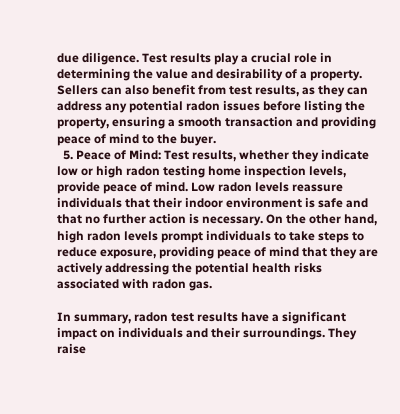due diligence. Test results play a crucial role in determining the value and desirability of a property. Sellers can also benefit from test results, as they can address any potential radon issues before listing the property, ensuring a smooth transaction and providing peace of mind to the buyer.
  5. Peace of Mind: Test results, whether they indicate low or high radon testing home inspection levels, provide peace of mind. Low radon levels reassure individuals that their indoor environment is safe and that no further action is necessary. On the other hand, high radon levels prompt individuals to take steps to reduce exposure, providing peace of mind that they are actively addressing the potential health risks associated with radon gas.

In summary, radon test results have a significant impact on individuals and their surroundings. They raise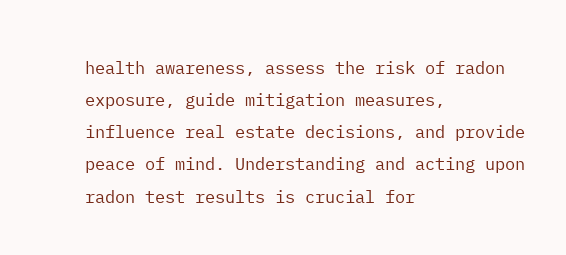health awareness, assess the risk of radon exposure, guide mitigation measures, influence real estate decisions, and provide peace of mind. Understanding and acting upon radon test results is crucial for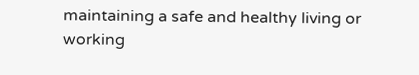maintaining a safe and healthy living or working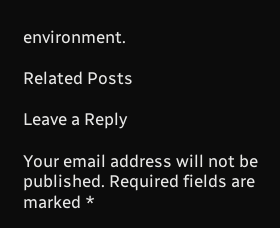environment.

Related Posts

Leave a Reply

Your email address will not be published. Required fields are marked *